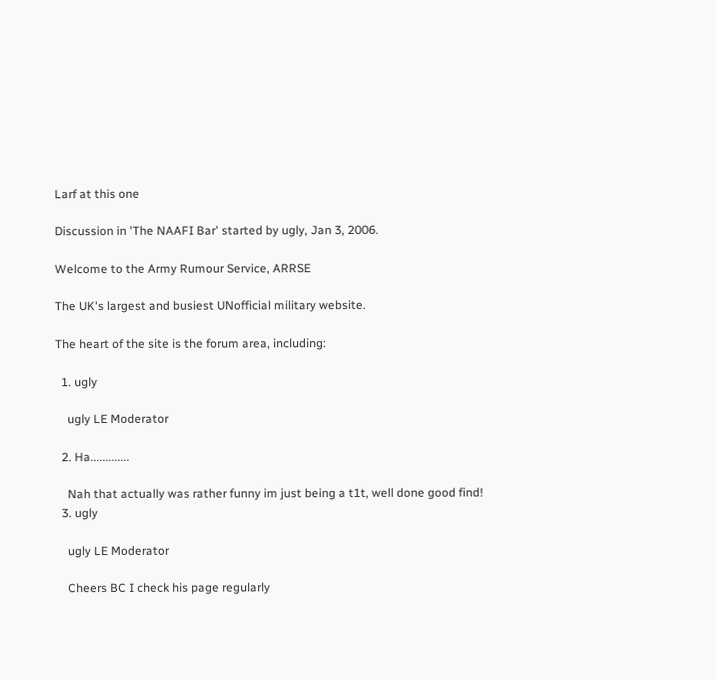Larf at this one

Discussion in 'The NAAFI Bar' started by ugly, Jan 3, 2006.

Welcome to the Army Rumour Service, ARRSE

The UK's largest and busiest UNofficial military website.

The heart of the site is the forum area, including:

  1. ugly

    ugly LE Moderator

  2. Ha.............

    Nah that actually was rather funny im just being a t1t, well done good find!
  3. ugly

    ugly LE Moderator

    Cheers BC I check his page regularly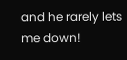and he rarely lets me down!